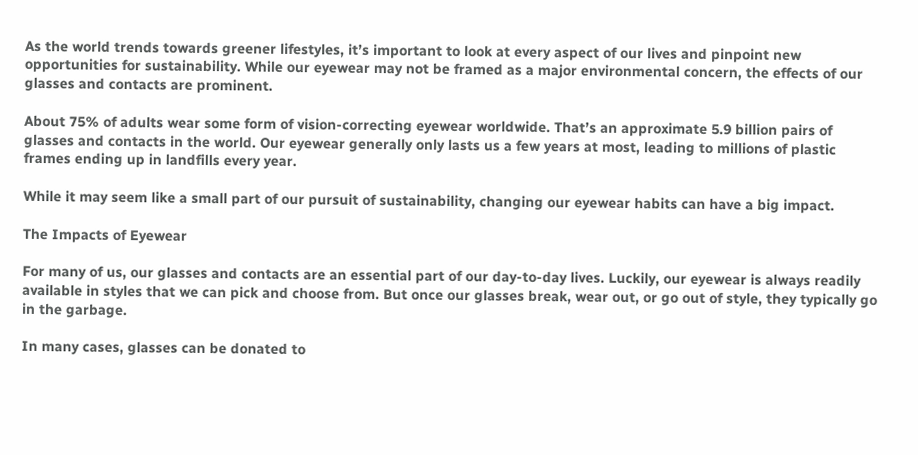As the world trends towards greener lifestyles, it’s important to look at every aspect of our lives and pinpoint new opportunities for sustainability. While our eyewear may not be framed as a major environmental concern, the effects of our glasses and contacts are prominent.

About 75% of adults wear some form of vision-correcting eyewear worldwide. That’s an approximate 5.9 billion pairs of glasses and contacts in the world. Our eyewear generally only lasts us a few years at most, leading to millions of plastic frames ending up in landfills every year.

While it may seem like a small part of our pursuit of sustainability, changing our eyewear habits can have a big impact.

The Impacts of Eyewear

For many of us, our glasses and contacts are an essential part of our day-to-day lives. Luckily, our eyewear is always readily available in styles that we can pick and choose from. But once our glasses break, wear out, or go out of style, they typically go in the garbage.

In many cases, glasses can be donated to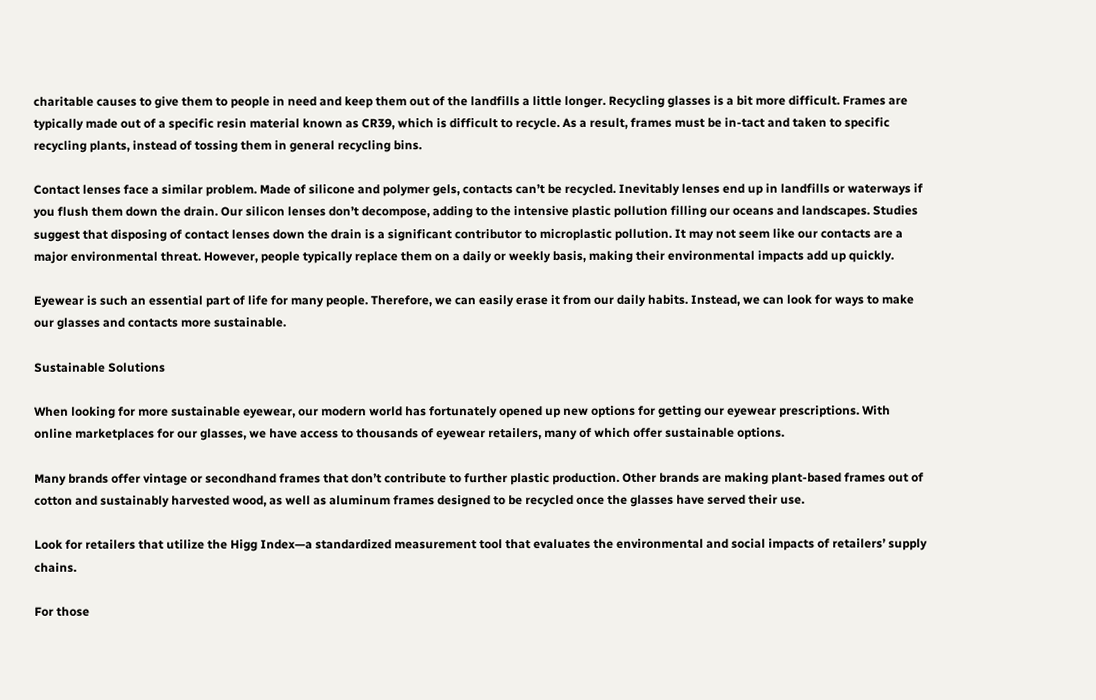charitable causes to give them to people in need and keep them out of the landfills a little longer. Recycling glasses is a bit more difficult. Frames are typically made out of a specific resin material known as CR39, which is difficult to recycle. As a result, frames must be in-tact and taken to specific recycling plants, instead of tossing them in general recycling bins.

Contact lenses face a similar problem. Made of silicone and polymer gels, contacts can’t be recycled. Inevitably lenses end up in landfills or waterways if you flush them down the drain. Our silicon lenses don’t decompose, adding to the intensive plastic pollution filling our oceans and landscapes. Studies suggest that disposing of contact lenses down the drain is a significant contributor to microplastic pollution. It may not seem like our contacts are a major environmental threat. However, people typically replace them on a daily or weekly basis, making their environmental impacts add up quickly.

Eyewear is such an essential part of life for many people. Therefore, we can easily erase it from our daily habits. Instead, we can look for ways to make our glasses and contacts more sustainable.

Sustainable Solutions

When looking for more sustainable eyewear, our modern world has fortunately opened up new options for getting our eyewear prescriptions. With online marketplaces for our glasses, we have access to thousands of eyewear retailers, many of which offer sustainable options.

Many brands offer vintage or secondhand frames that don’t contribute to further plastic production. Other brands are making plant-based frames out of cotton and sustainably harvested wood, as well as aluminum frames designed to be recycled once the glasses have served their use.

Look for retailers that utilize the Higg Index—a standardized measurement tool that evaluates the environmental and social impacts of retailers’ supply chains.

For those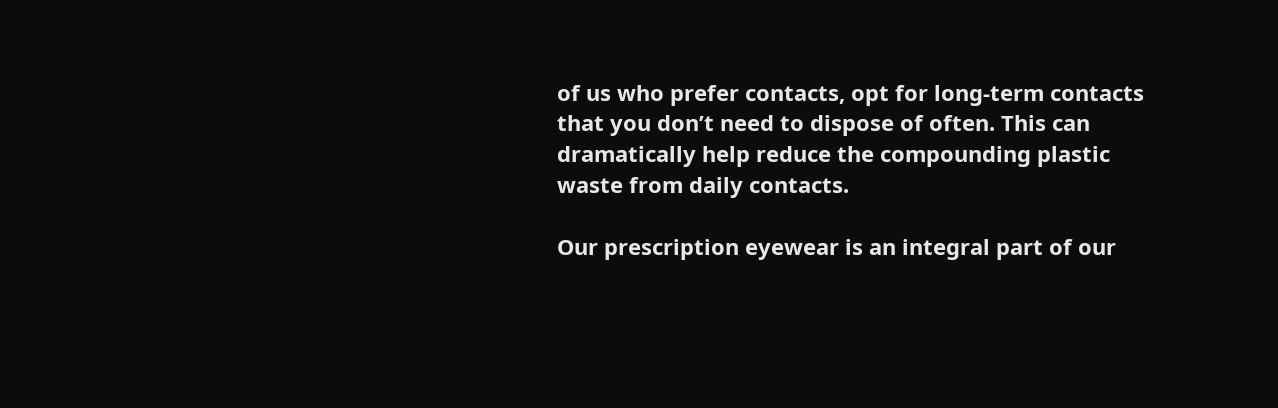of us who prefer contacts, opt for long-term contacts that you don’t need to dispose of often. This can dramatically help reduce the compounding plastic waste from daily contacts.

Our prescription eyewear is an integral part of our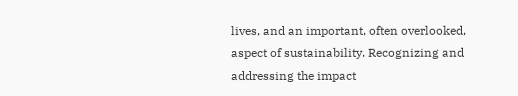lives, and an important, often overlooked, aspect of sustainability. Recognizing and addressing the impact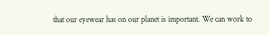that our eyewear has on our planet is important. We can work to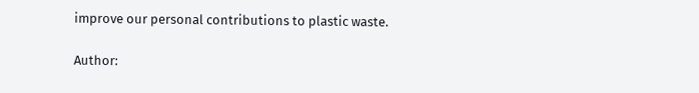improve our personal contributions to plastic waste.

Author: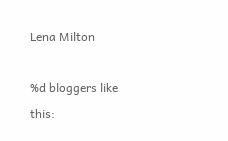Lena Milton

%d bloggers like this: